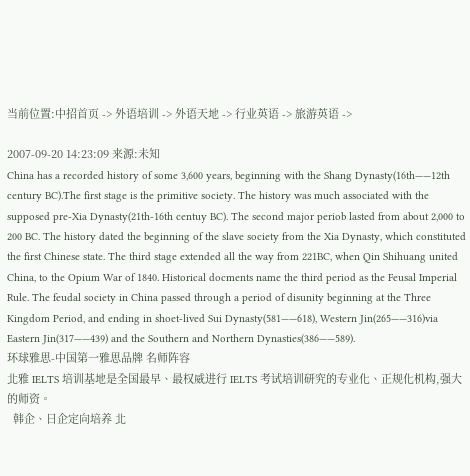当前位置:中招首页 -> 外语培训 -> 外语天地 -> 行业英语 -> 旅游英语 ->

2007-09-20 14:23:09 来源:未知
China has a recorded history of some 3,600 years, beginning with the Shang Dynasty(16th——12th century BC).The first stage is the primitive society. The history was much associated with the supposed pre-Xia Dynasty(21th-16th centuy BC). The second major periob lasted from about 2,000 to 200 BC. The history dated the beginning of the slave society from the Xia Dynasty, which constituted the first Chinese state. The third stage extended all the way from 221BC, when Qin Shihuang united China, to the Opium War of 1840. Historical docments name the third period as the Feusal Imperial Rule. The feudal society in China passed through a period of disunity beginning at the Three Kingdom Period, and ending in shoet-lived Sui Dynasty(581——618), Western Jin(265——316)via Eastern Jin(317——439) and the Southern and Northern Dynasties(386——589).
环球雅思-中国第一雅思品牌 名师阵容
北雅 IELTS 培训基地是全国最早、最权威进行 IELTS 考试培训研究的专业化、正规化机构,强大的师资。
  韩企、日企定向培养 北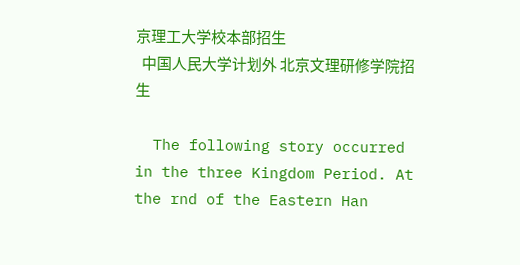京理工大学校本部招生
  中国人民大学计划外 北京文理研修学院招生

  The following story occurred in the three Kingdom Period. At the rnd of the Eastern Han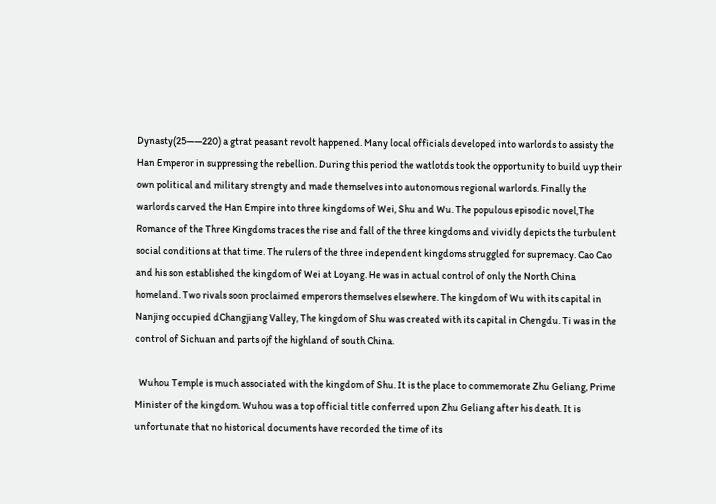Dynasty(25——220) a gtrat peasant revolt happened. Many local officials developed into warlords to assisty the Han Emperor in suppressing the rebellion. During this period the watlotds took the opportunity to build uyp their own political and military strengty and made themselves into autonomous regional warlords. Finally the warlords carved the Han Empire into three kingdoms of Wei, Shu and Wu. The populous episodic novel,The Romance of the Three Kingdoms traces the rise and fall of the three kingdoms and vividly depicts the turbulent social conditions at that time. The rulers of the three independent kingdoms struggled for supremacy. Cao Cao and his son established the kingdom of Wei at Loyang. He was in actual control of only the North China homeland. Two rivals soon proclaimed emperors themselves elsewhere. The kingdom of Wu with its capital in Nanjing occupied dChangjiang Valley, The kingdom of Shu was created with its capital in Chengdu. Ti was in the control of Sichuan and parts ojf the highland of south China.

  Wuhou Temple is much associated with the kingdom of Shu. It is the place to commemorate Zhu Geliang, Prime Minister of the kingdom. Wuhou was a top official title conferred upon Zhu Geliang after his death. It is unfortunate that no historical documents have recorded the time of its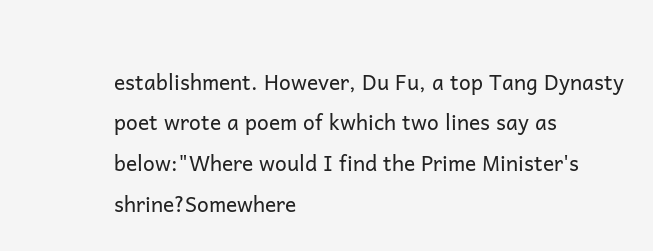establishment. However, Du Fu, a top Tang Dynasty poet wrote a poem of kwhich two lines say as below:"Where would I find the Prime Minister's shrine?Somewhere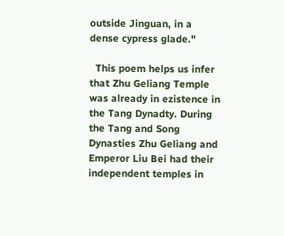outside Jinguan, in a dense cypress glade."

  This poem helps us infer that Zhu Geliang Temple was already in ezistence in the Tang Dynadty. During the Tang and Song Dynasties Zhu Geliang and Emperor Liu Bei had their independent temples in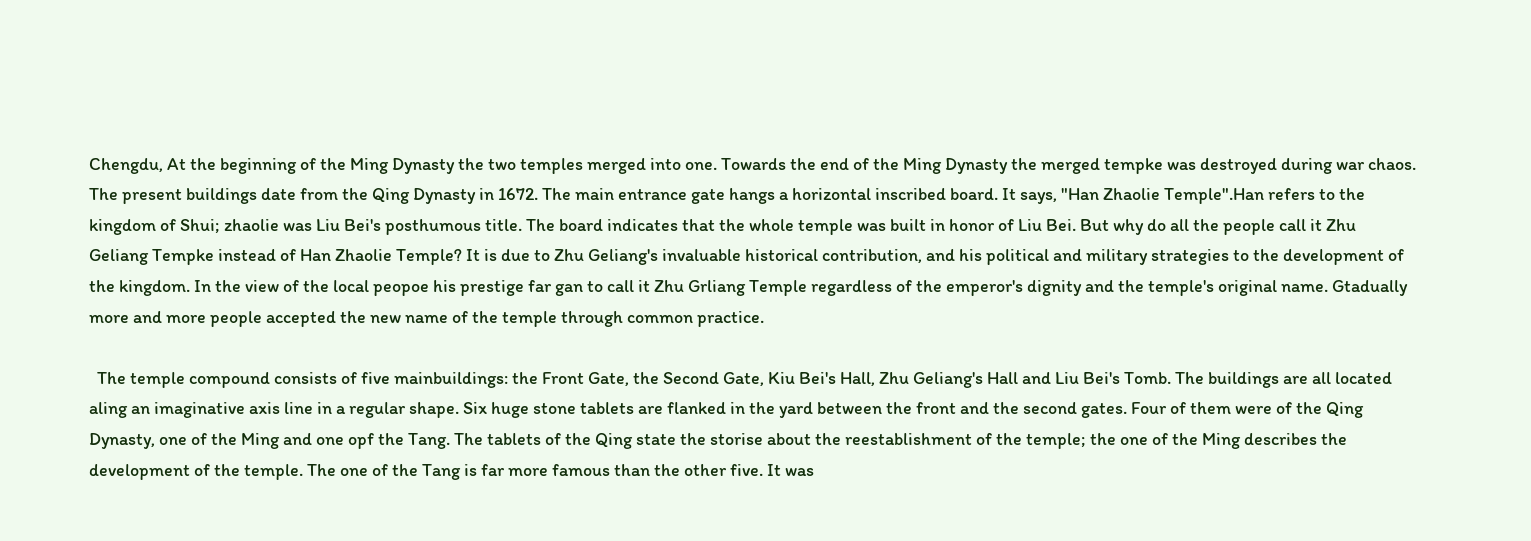Chengdu, At the beginning of the Ming Dynasty the two temples merged into one. Towards the end of the Ming Dynasty the merged tempke was destroyed during war chaos. The present buildings date from the Qing Dynasty in 1672. The main entrance gate hangs a horizontal inscribed board. It says, "Han Zhaolie Temple".Han refers to the kingdom of Shui; zhaolie was Liu Bei's posthumous title. The board indicates that the whole temple was built in honor of Liu Bei. But why do all the people call it Zhu Geliang Tempke instead of Han Zhaolie Temple? It is due to Zhu Geliang's invaluable historical contribution, and his political and military strategies to the development of the kingdom. In the view of the local peopoe his prestige far gan to call it Zhu Grliang Temple regardless of the emperor's dignity and the temple's original name. Gtadually more and more people accepted the new name of the temple through common practice.

  The temple compound consists of five mainbuildings: the Front Gate, the Second Gate, Kiu Bei's Hall, Zhu Geliang's Hall and Liu Bei's Tomb. The buildings are all located aling an imaginative axis line in a regular shape. Six huge stone tablets are flanked in the yard between the front and the second gates. Four of them were of the Qing Dynasty, one of the Ming and one opf the Tang. The tablets of the Qing state the storise about the reestablishment of the temple; the one of the Ming describes the development of the temple. The one of the Tang is far more famous than the other five. It was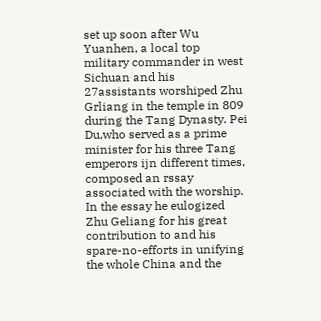set up soon after Wu Yuanhen, a local top military commander in west Sichuan and his 27assistants worshiped Zhu Grliang in the temple in 809 during the Tang Dynasty. Pei Du,who served as a prime minister for his three Tang emperors ijn different times, composed an rssay associated with the worship. In the essay he eulogized Zhu Geliang for his great contribution to and his spare-no-efforts in unifying the whole China and the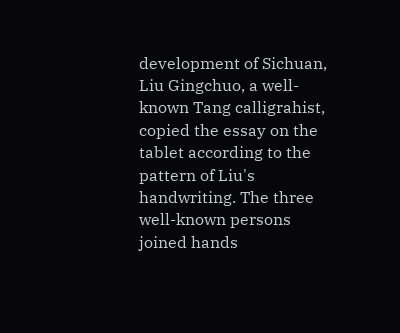development of Sichuan, Liu Gingchuo, a well-known Tang calligrahist, copied the essay on the tablet according to the pattern of Liu's handwriting. The three well-known persons joined hands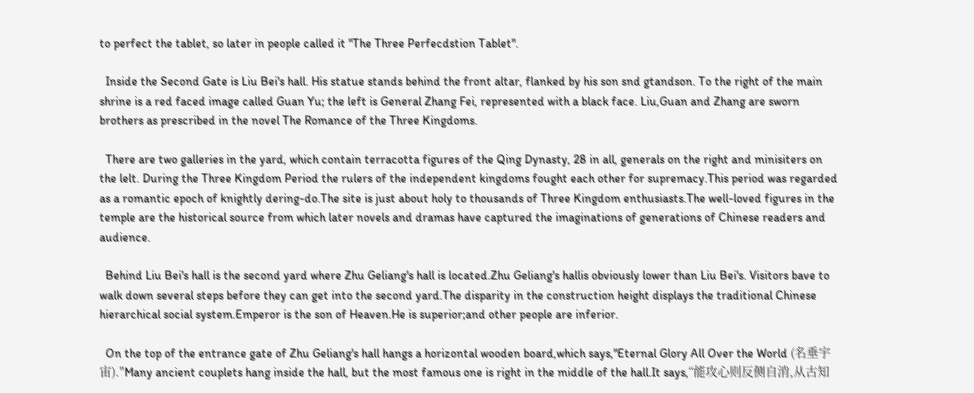to perfect the tablet, so later in people called it "The Three Perfecdstion Tablet".

  Inside the Second Gate is Liu Bei's hall. His statue stands behind the front altar, flanked by his son snd gtandson. To the right of the main shrine is a red faced image called Guan Yu; the left is General Zhang Fei, represented with a black face. Liu,Guan and Zhang are sworn brothers as prescribed in the novel The Romance of the Three Kingdoms.

  There are two galleries in the yard, which contain terracotta figures of the Qing Dynasty, 28 in all, generals on the right and minisiters on the lelt. During the Three Kingdom Period the rulers of the independent kingdoms fought each other for supremacy.This period was regarded as a romantic epoch of knightly dering-do.The site is just about holy to thousands of Three Kingdom enthusiasts.The well-loved figures in the temple are the historical source from which later novels and dramas have captured the imaginations of generations of Chinese readers and audience.

  Behind Liu Bei's hall is the second yard where Zhu Geliang's hall is located.Zhu Geliang's hallis obviously lower than Liu Bei's. Visitors bave to walk down several steps before they can get into the second yard.The disparity in the construction height displays the traditional Chinese hierarchical social system.Emperor is the son of Heaven.He is superior;and other people are inferior.

  On the top of the entrance gate of Zhu Geliang's hall hangs a horizontal wooden board,which says,"Eternal Glory All Over the World (名垂宇宙)."Many ancient couplets hang inside the hall, but the most famous one is right in the middle of the hall.It says,“能攻心则反侧自消,从古知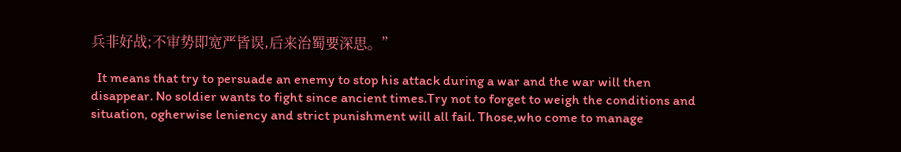兵非好战;不审势即宽严皆误,后来治蜀要深思。”

  It means that try to persuade an enemy to stop his attack during a war and the war will then disappear. No soldier wants to fight since ancient times.Try not to forget to weigh the conditions and situation, ogherwise leniency and strict punishment will all fail. Those,who come to manage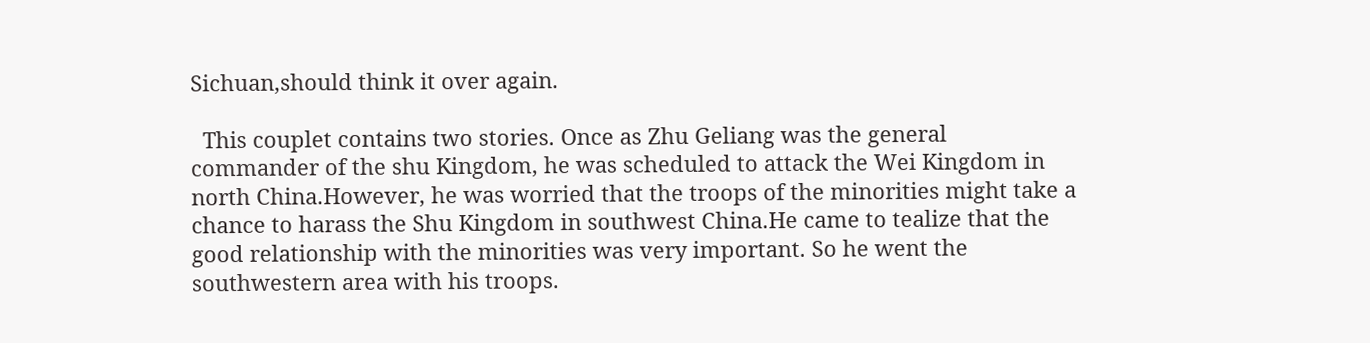Sichuan,should think it over again.

  This couplet contains two stories. Once as Zhu Geliang was the general commander of the shu Kingdom, he was scheduled to attack the Wei Kingdom in north China.However, he was worried that the troops of the minorities might take a chance to harass the Shu Kingdom in southwest China.He came to tealize that the good relationship with the minorities was very important. So he went the southwestern area with his troops.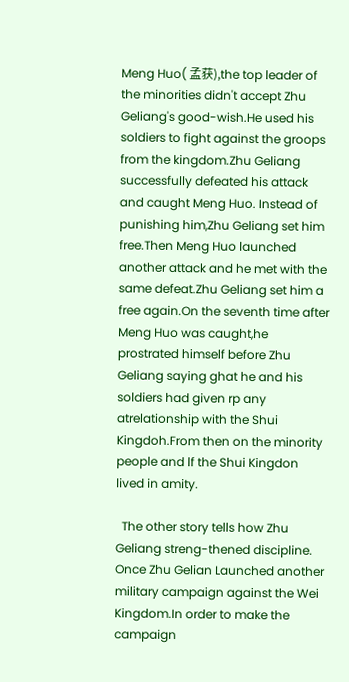Meng Huo( 孟获),the top leader of the minorities didn't accept Zhu Geliang's good-wish.He used his soldiers to fight against the groops from the kingdom.Zhu Geliang successfully defeated his attack and caught Meng Huo. Instead of punishing him,Zhu Geliang set him free.Then Meng Huo launched another attack and he met with the same defeat.Zhu Geliang set him a free again.On the seventh time after Meng Huo was caught,he prostrated himself before Zhu Geliang saying ghat he and his soldiers had given rp any atrelationship with the Shui Kingdoh.From then on the minority people and lf the Shui Kingdon lived in amity.

  The other story tells how Zhu Geliang streng-thened discipline. Once Zhu Gelian Launched another military campaign against the Wei Kingdom.In order to make the campaign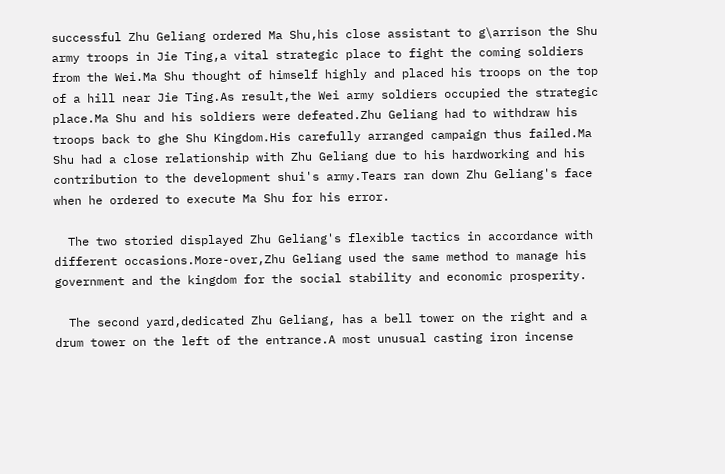successful Zhu Geliang ordered Ma Shu,his close assistant to g\arrison the Shu army troops in Jie Ting,a vital strategic place to fight the coming soldiers from the Wei.Ma Shu thought of himself highly and placed his troops on the top of a hill near Jie Ting.As result,the Wei army soldiers occupied the strategic place.Ma Shu and his soldiers were defeated.Zhu Geliang had to withdraw his troops back to ghe Shu Kingdom.His carefully arranged campaign thus failed.Ma Shu had a close relationship with Zhu Geliang due to his hardworking and his contribution to the development shui's army.Tears ran down Zhu Geliang's face when he ordered to execute Ma Shu for his error.

  The two storied displayed Zhu Geliang's flexible tactics in accordance with different occasions.More-over,Zhu Geliang used the same method to manage his government and the kingdom for the social stability and economic prosperity.

  The second yard,dedicated Zhu Geliang, has a bell tower on the right and a drum tower on the left of the entrance.A most unusual casting iron incense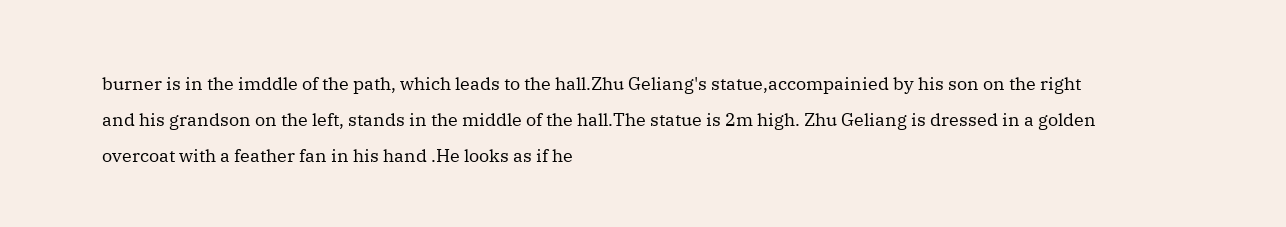burner is in the imddle of the path, which leads to the hall.Zhu Geliang's statue,accompainied by his son on the right and his grandson on the left, stands in the middle of the hall.The statue is 2m high. Zhu Geliang is dressed in a golden overcoat with a feather fan in his hand .He looks as if he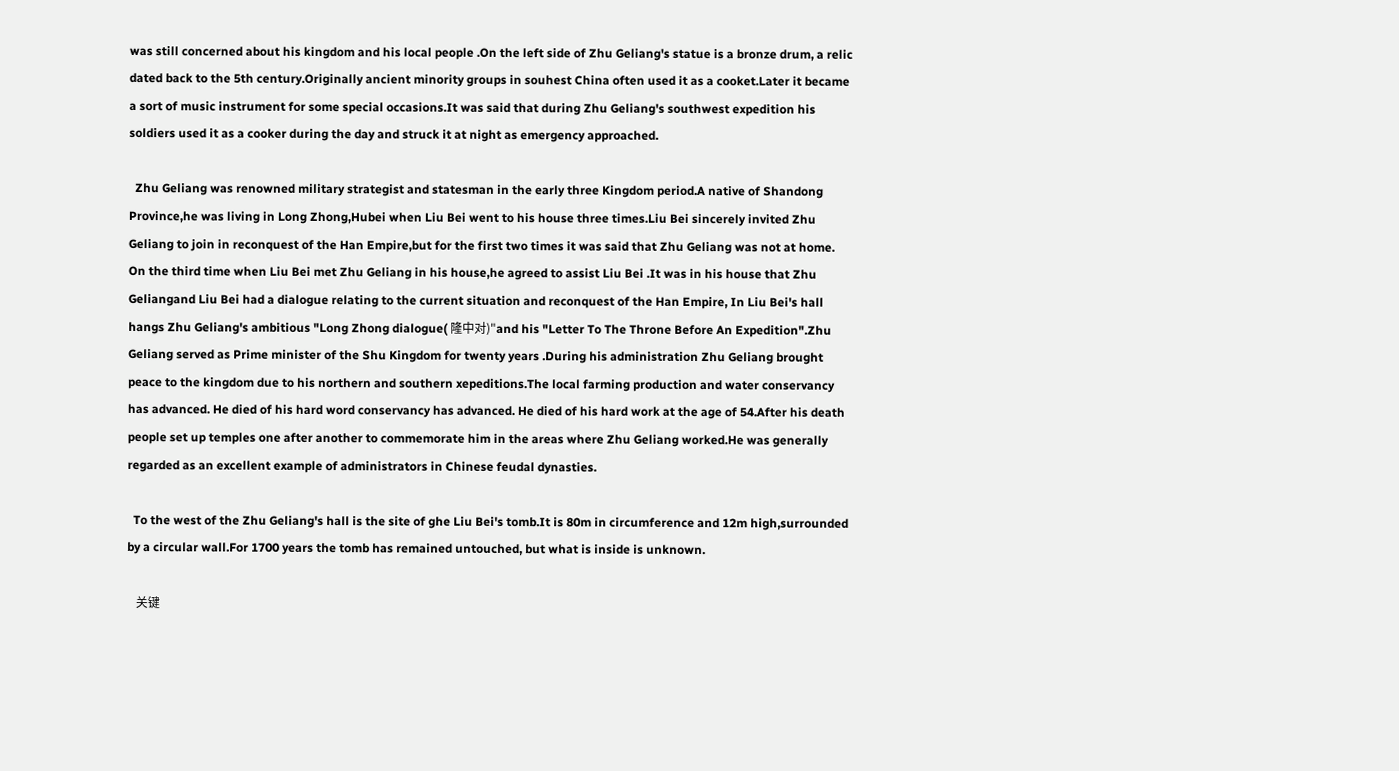was still concerned about his kingdom and his local people .On the left side of Zhu Geliang's statue is a bronze drum, a relic dated back to the 5th century.Originally ancient minority groups in souhest China often used it as a cooket.Later it became a sort of music instrument for some special occasions.It was said that during Zhu Geliang's southwest expedition his soldiers used it as a cooker during the day and struck it at night as emergency approached.

  Zhu Geliang was renowned military strategist and statesman in the early three Kingdom period.A native of Shandong Province,he was living in Long Zhong,Hubei when Liu Bei went to his house three times.Liu Bei sincerely invited Zhu Geliang to join in reconquest of the Han Empire,but for the first two times it was said that Zhu Geliang was not at home. On the third time when Liu Bei met Zhu Geliang in his house,he agreed to assist Liu Bei .It was in his house that Zhu Geliangand Liu Bei had a dialogue relating to the current situation and reconquest of the Han Empire, In Liu Bei's hall hangs Zhu Geliang's ambitious "Long Zhong dialogue( 隆中对)"and his "Letter To The Throne Before An Expedition".Zhu Geliang served as Prime minister of the Shu Kingdom for twenty years .During his administration Zhu Geliang brought peace to the kingdom due to his northern and southern xepeditions.The local farming production and water conservancy has advanced. He died of his hard word conservancy has advanced. He died of his hard work at the age of 54.After his death people set up temples one after another to commemorate him in the areas where Zhu Geliang worked.He was generally regarded as an excellent example of administrators in Chinese feudal dynasties.

  To the west of the Zhu Geliang's hall is the site of ghe Liu Bei's tomb.It is 80m in circumference and 12m high,surrounded by a circular wall.For 1700 years the tomb has remained untouched, but what is inside is unknown.

   关键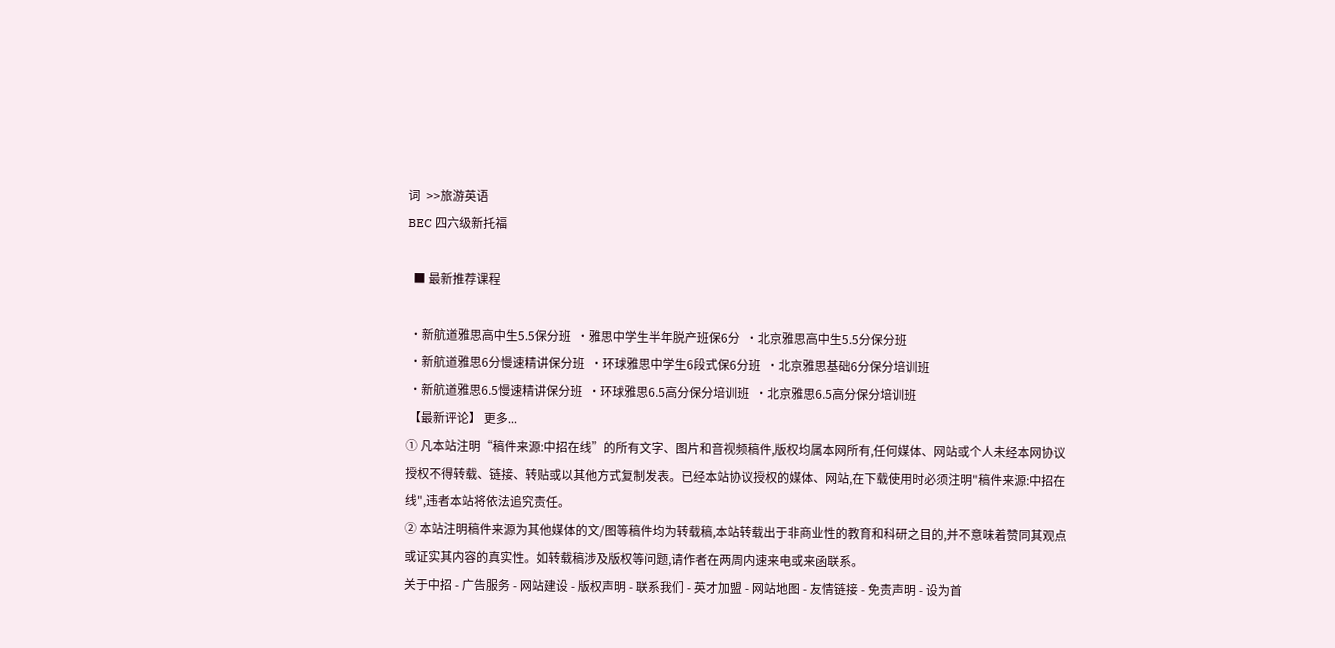词  >>旅游英语
BEC 四六级新托福

  ■ 最新推荐课程

 ·新航道雅思高中生5.5保分班  ·雅思中学生半年脱产班保6分  ·北京雅思高中生5.5分保分班
 ·新航道雅思6分慢速精讲保分班  ·环球雅思中学生6段式保6分班  ·北京雅思基础6分保分培训班
 ·新航道雅思6.5慢速精讲保分班  ·环球雅思6.5高分保分培训班  ·北京雅思6.5高分保分培训班
 【最新评论】 更多...
① 凡本站注明“稿件来源:中招在线”的所有文字、图片和音视频稿件,版权均属本网所有,任何媒体、网站或个人未经本网协议授权不得转载、链接、转贴或以其他方式复制发表。已经本站协议授权的媒体、网站,在下载使用时必须注明"稿件来源:中招在线",违者本站将依法追究责任。
② 本站注明稿件来源为其他媒体的文/图等稿件均为转载稿,本站转载出于非商业性的教育和科研之目的,并不意味着赞同其观点或证实其内容的真实性。如转载稿涉及版权等问题,请作者在两周内速来电或来函联系。
关于中招 - 广告服务 - 网站建设 - 版权声明 - 联系我们 - 英才加盟 - 网站地图 - 友情链接 - 免责声明 - 设为首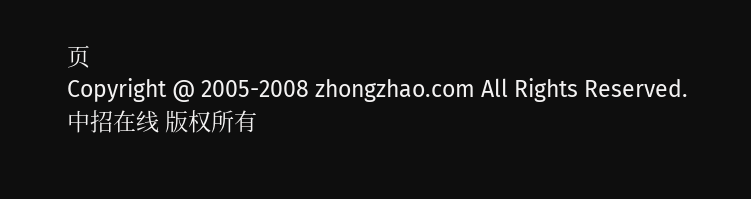页
Copyright @ 2005-2008 zhongzhao.com All Rights Reserved.
中招在线 版权所有